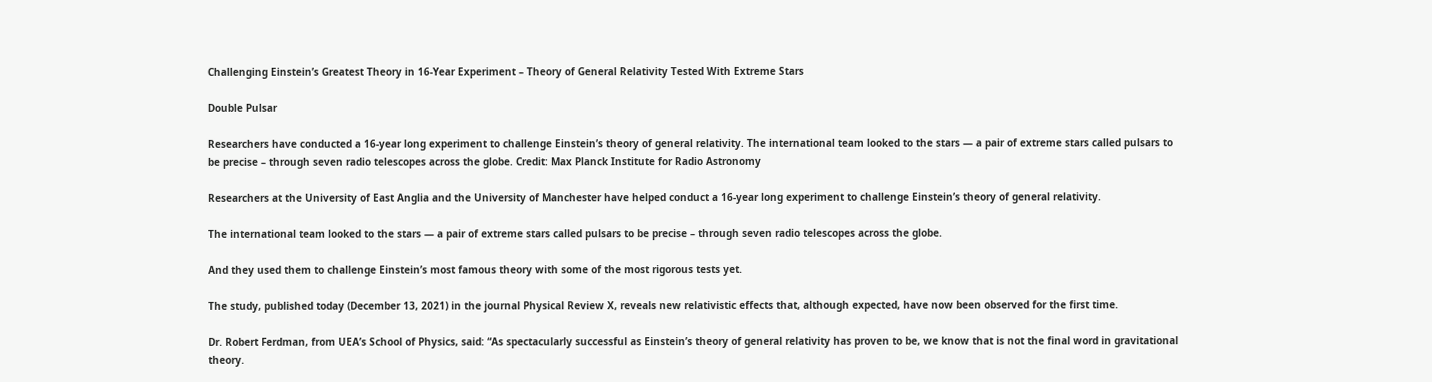Challenging Einstein’s Greatest Theory in 16-Year Experiment – Theory of General Relativity Tested With Extreme Stars

Double Pulsar

Researchers have conducted a 16-year long experiment to challenge Einstein’s theory of general relativity. The international team looked to the stars — a pair of extreme stars called pulsars to be precise – through seven radio telescopes across the globe. Credit: Max Planck Institute for Radio Astronomy

Researchers at the University of East Anglia and the University of Manchester have helped conduct a 16-year long experiment to challenge Einstein’s theory of general relativity.

The international team looked to the stars — a pair of extreme stars called pulsars to be precise – through seven radio telescopes across the globe.

And they used them to challenge Einstein’s most famous theory with some of the most rigorous tests yet.

The study, published today (December 13, 2021) in the journal Physical Review X, reveals new relativistic effects that, although expected, have now been observed for the first time.

Dr. Robert Ferdman, from UEA’s School of Physics, said: “As spectacularly successful as Einstein’s theory of general relativity has proven to be, we know that is not the final word in gravitational theory.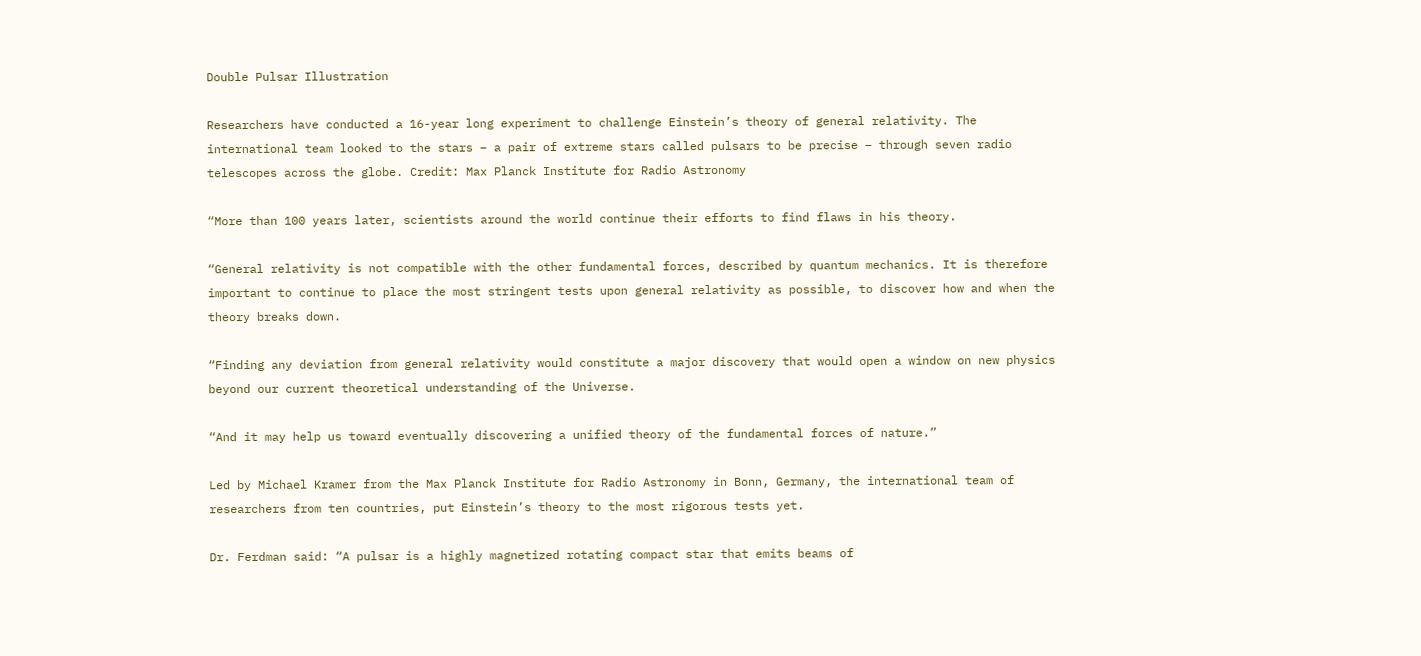Double Pulsar Illustration

Researchers have conducted a 16-year long experiment to challenge Einstein’s theory of general relativity. The international team looked to the stars – a pair of extreme stars called pulsars to be precise – through seven radio telescopes across the globe. Credit: Max Planck Institute for Radio Astronomy

“More than 100 years later, scientists around the world continue their efforts to find flaws in his theory.

“General relativity is not compatible with the other fundamental forces, described by quantum mechanics. It is therefore important to continue to place the most stringent tests upon general relativity as possible, to discover how and when the theory breaks down.

“Finding any deviation from general relativity would constitute a major discovery that would open a window on new physics beyond our current theoretical understanding of the Universe.

“And it may help us toward eventually discovering a unified theory of the fundamental forces of nature.”

Led by Michael Kramer from the Max Planck Institute for Radio Astronomy in Bonn, Germany, the international team of researchers from ten countries, put Einstein’s theory to the most rigorous tests yet.

Dr. Ferdman said: “A pulsar is a highly magnetized rotating compact star that emits beams of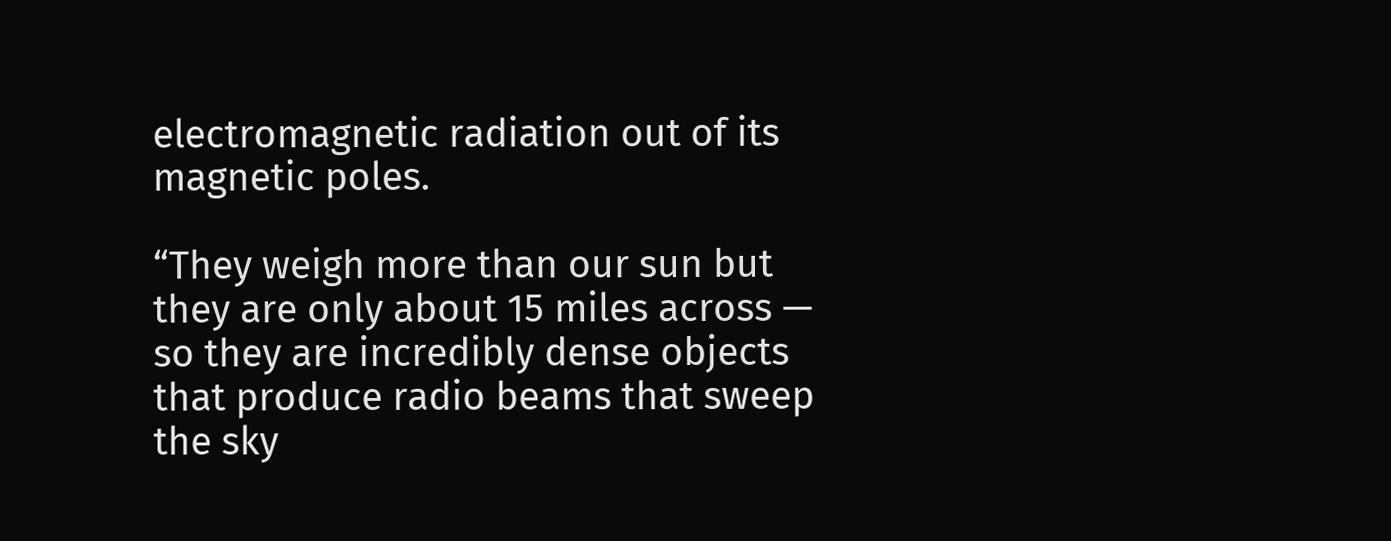electromagnetic radiation out of its magnetic poles.

“They weigh more than our sun but they are only about 15 miles across — so they are incredibly dense objects that produce radio beams that sweep the sky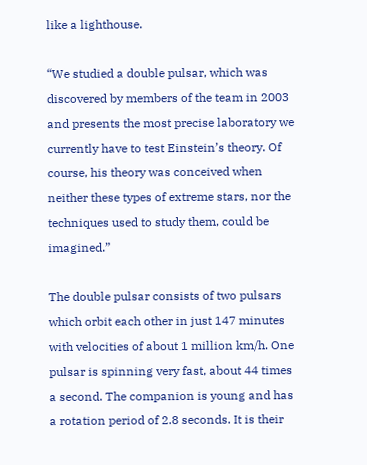like a lighthouse.

“We studied a double pulsar, which was discovered by members of the team in 2003 and presents the most precise laboratory we currently have to test Einstein’s theory. Of course, his theory was conceived when neither these types of extreme stars, nor the techniques used to study them, could be imagined.”

The double pulsar consists of two pulsars which orbit each other in just 147 minutes with velocities of about 1 million km/h. One pulsar is spinning very fast, about 44 times a second. The companion is young and has a rotation period of 2.8 seconds. It is their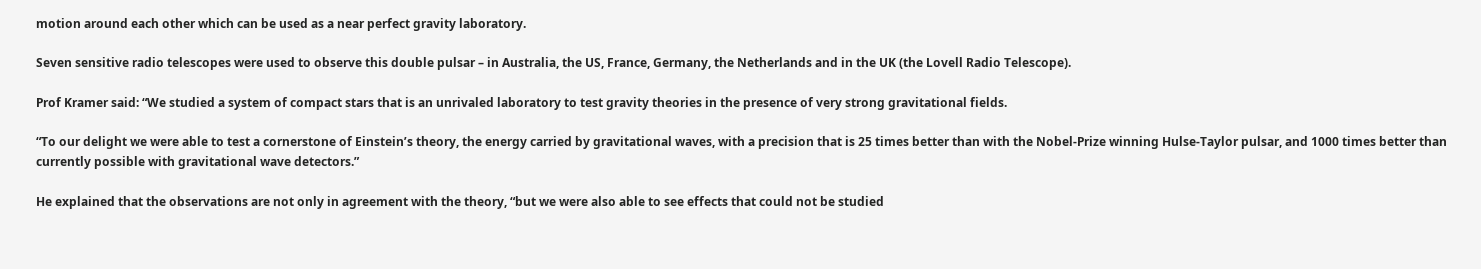motion around each other which can be used as a near perfect gravity laboratory.

Seven sensitive radio telescopes were used to observe this double pulsar – in Australia, the US, France, Germany, the Netherlands and in the UK (the Lovell Radio Telescope).

Prof Kramer said: “We studied a system of compact stars that is an unrivaled laboratory to test gravity theories in the presence of very strong gravitational fields.

“To our delight we were able to test a cornerstone of Einstein’s theory, the energy carried by gravitational waves, with a precision that is 25 times better than with the Nobel-Prize winning Hulse-Taylor pulsar, and 1000 times better than currently possible with gravitational wave detectors.”

He explained that the observations are not only in agreement with the theory, “but we were also able to see effects that could not be studied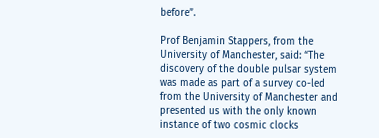before”.

Prof Benjamin Stappers, from the University of Manchester, said: “The discovery of the double pulsar system was made as part of a survey co-led from the University of Manchester and presented us with the only known instance of two cosmic clocks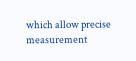which allow precise measurement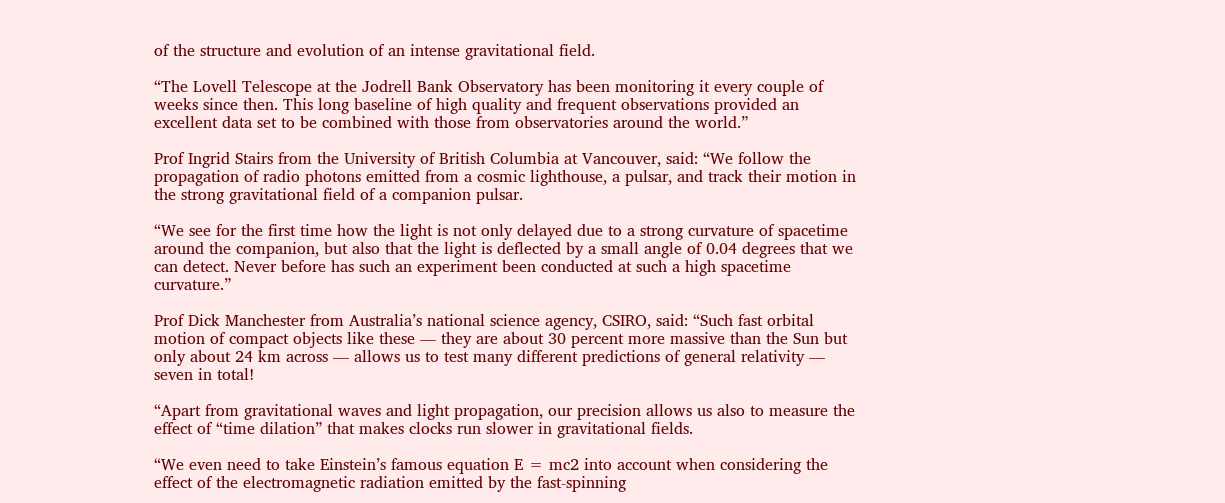of the structure and evolution of an intense gravitational field.

“The Lovell Telescope at the Jodrell Bank Observatory has been monitoring it every couple of weeks since then. This long baseline of high quality and frequent observations provided an excellent data set to be combined with those from observatories around the world.”

Prof Ingrid Stairs from the University of British Columbia at Vancouver, said: “We follow the propagation of radio photons emitted from a cosmic lighthouse, a pulsar, and track their motion in the strong gravitational field of a companion pulsar.

“We see for the first time how the light is not only delayed due to a strong curvature of spacetime around the companion, but also that the light is deflected by a small angle of 0.04 degrees that we can detect. Never before has such an experiment been conducted at such a high spacetime curvature.”

Prof Dick Manchester from Australia’s national science agency, CSIRO, said: “Such fast orbital motion of compact objects like these — they are about 30 percent more massive than the Sun but only about 24 km across — allows us to test many different predictions of general relativity — seven in total!

“Apart from gravitational waves and light propagation, our precision allows us also to measure the effect of “time dilation” that makes clocks run slower in gravitational fields.

“We even need to take Einstein’s famous equation E = mc2 into account when considering the effect of the electromagnetic radiation emitted by the fast-spinning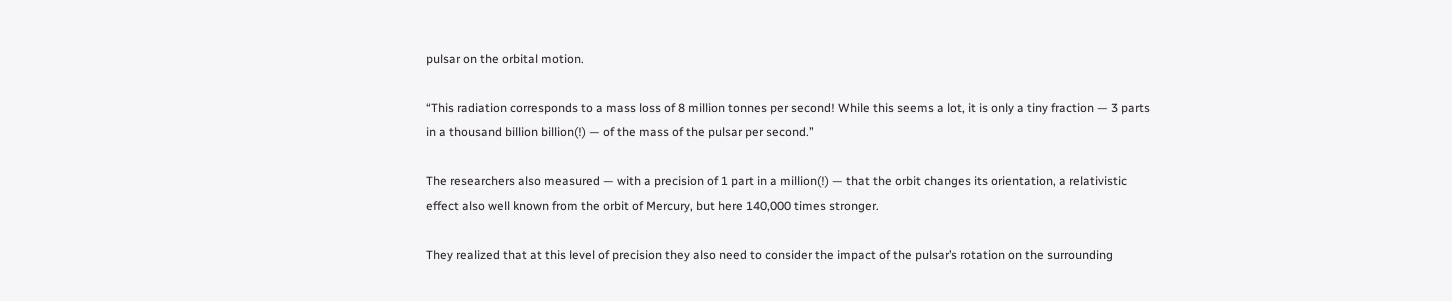pulsar on the orbital motion.

“This radiation corresponds to a mass loss of 8 million tonnes per second! While this seems a lot, it is only a tiny fraction — 3 parts in a thousand billion billion(!) — of the mass of the pulsar per second.”

The researchers also measured — with a precision of 1 part in a million(!) — that the orbit changes its orientation, a relativistic effect also well known from the orbit of Mercury, but here 140,000 times stronger.

They realized that at this level of precision they also need to consider the impact of the pulsar’s rotation on the surrounding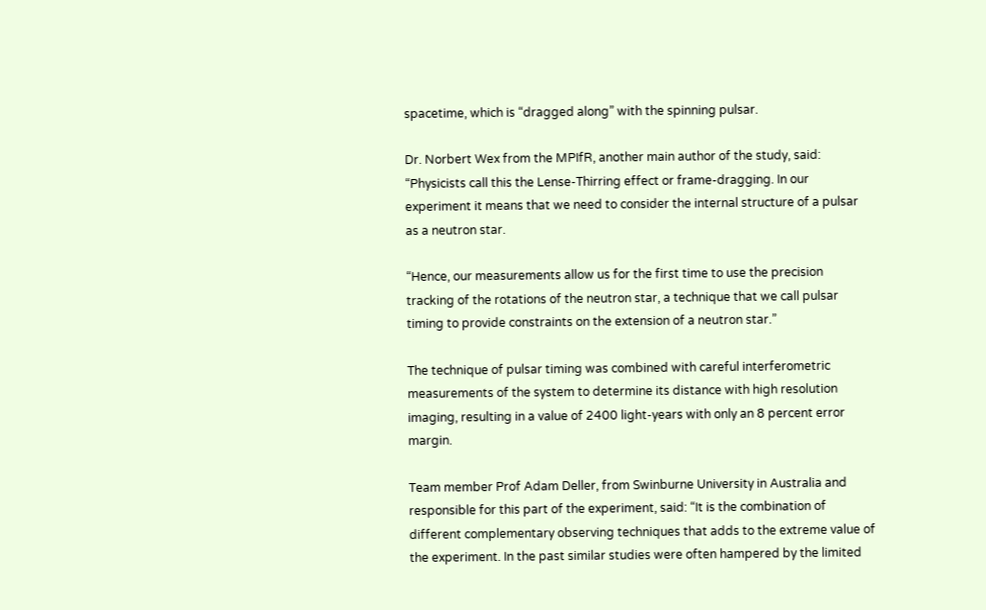spacetime, which is “dragged along” with the spinning pulsar.

Dr. Norbert Wex from the MPIfR, another main author of the study, said: “Physicists call this the Lense-Thirring effect or frame-dragging. In our experiment it means that we need to consider the internal structure of a pulsar as a neutron star.

“Hence, our measurements allow us for the first time to use the precision tracking of the rotations of the neutron star, a technique that we call pulsar timing to provide constraints on the extension of a neutron star.”

The technique of pulsar timing was combined with careful interferometric measurements of the system to determine its distance with high resolution imaging, resulting in a value of 2400 light-years with only an 8 percent error margin.

Team member Prof Adam Deller, from Swinburne University in Australia and responsible for this part of the experiment, said: “It is the combination of different complementary observing techniques that adds to the extreme value of the experiment. In the past similar studies were often hampered by the limited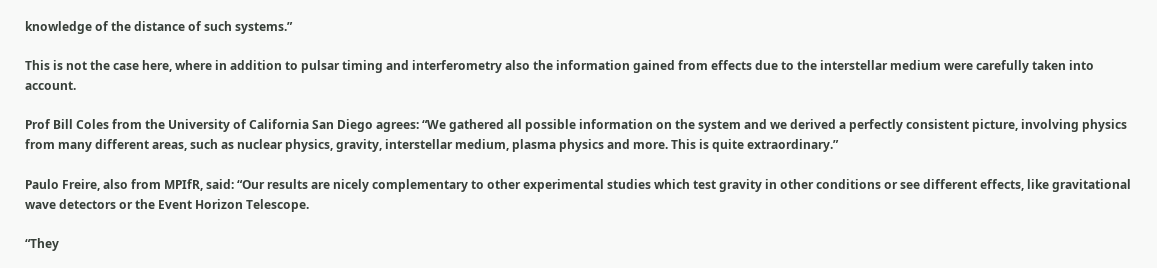knowledge of the distance of such systems.”

This is not the case here, where in addition to pulsar timing and interferometry also the information gained from effects due to the interstellar medium were carefully taken into account.

Prof Bill Coles from the University of California San Diego agrees: “We gathered all possible information on the system and we derived a perfectly consistent picture, involving physics from many different areas, such as nuclear physics, gravity, interstellar medium, plasma physics and more. This is quite extraordinary.”

Paulo Freire, also from MPIfR, said: “Our results are nicely complementary to other experimental studies which test gravity in other conditions or see different effects, like gravitational wave detectors or the Event Horizon Telescope.

“They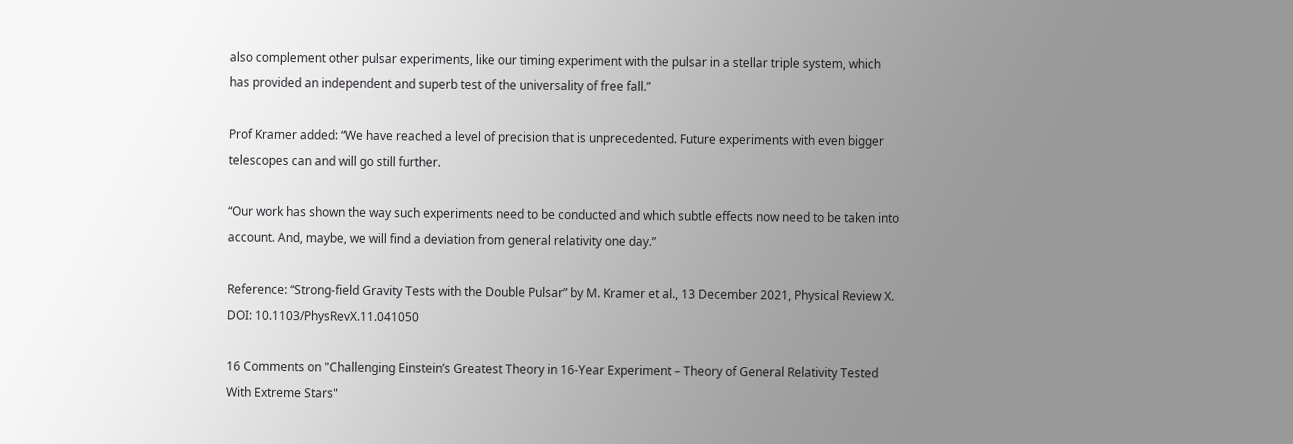also complement other pulsar experiments, like our timing experiment with the pulsar in a stellar triple system, which has provided an independent and superb test of the universality of free fall.”

Prof Kramer added: “We have reached a level of precision that is unprecedented. Future experiments with even bigger telescopes can and will go still further.

“Our work has shown the way such experiments need to be conducted and which subtle effects now need to be taken into account. And, maybe, we will find a deviation from general relativity one day.”

Reference: “Strong-field Gravity Tests with the Double Pulsar” by M. Kramer et al., 13 December 2021, Physical Review X.
DOI: 10.1103/PhysRevX.11.041050

16 Comments on "Challenging Einstein’s Greatest Theory in 16-Year Experiment – Theory of General Relativity Tested With Extreme Stars"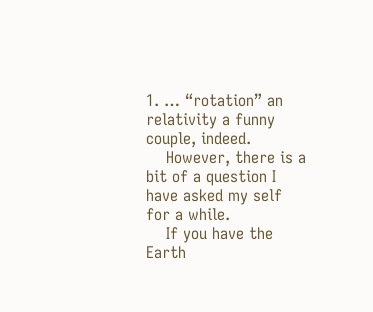1. … “rotation” an relativity a funny couple, indeed.
    However, there is a bit of a question I have asked my self for a while.
    If you have the Earth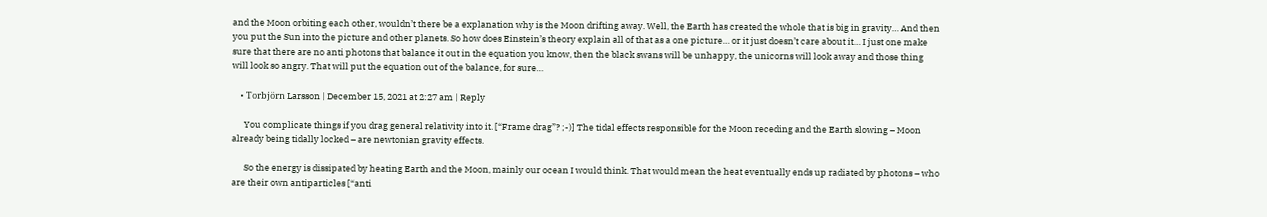and the Moon orbiting each other, wouldn’t there be a explanation why is the Moon drifting away. Well, the Earth has created the whole that is big in gravity… And then you put the Sun into the picture and other planets. So how does Einstein’s theory explain all of that as a one picture… or it just doesn’t care about it… I just one make sure that there are no anti photons that balance it out in the equation you know, then the black swans will be unhappy, the unicorns will look away and those thing will look so angry. That will put the equation out of the balance, for sure…

    • Torbjörn Larsson | December 15, 2021 at 2:27 am | Reply

      You complicate things if you drag general relativity into it. [“Frame drag”? ;-)] The tidal effects responsible for the Moon receding and the Earth slowing – Moon already being tidally locked – are newtonian gravity effects.

      So the energy is dissipated by heating Earth and the Moon, mainly our ocean I would think. That would mean the heat eventually ends up radiated by photons – who are their own antiparticles [“anti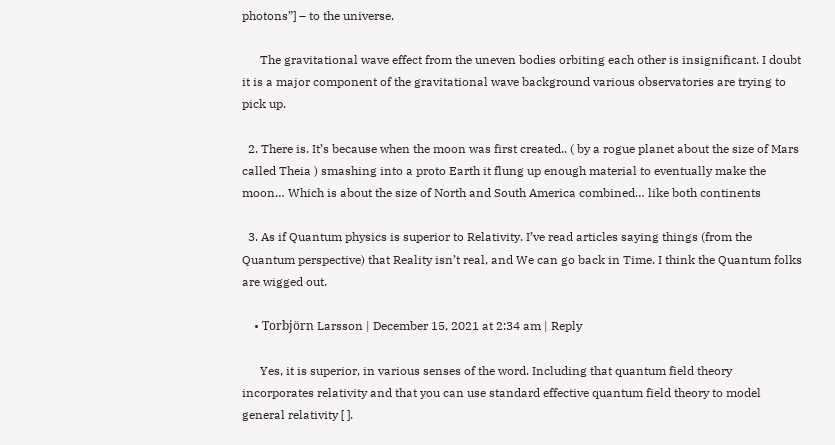photons”] – to the universe.

      The gravitational wave effect from the uneven bodies orbiting each other is insignificant. I doubt it is a major component of the gravitational wave background various observatories are trying to pick up.

  2. There is. It’s because when the moon was first created.. ( by a rogue planet about the size of Mars called Theia ) smashing into a proto Earth it flung up enough material to eventually make the moon… Which is about the size of North and South America combined… like both continents

  3. As if Quantum physics is superior to Relativity. I’ve read articles saying things (from the Quantum perspective) that Reality isn’t real, and We can go back in Time. I think the Quantum folks are wigged out.

    • Torbjörn Larsson | December 15, 2021 at 2:34 am | Reply

      Yes, it is superior, in various senses of the word. Including that quantum field theory incorporates relativity and that you can use standard effective quantum field theory to model general relativity [ ].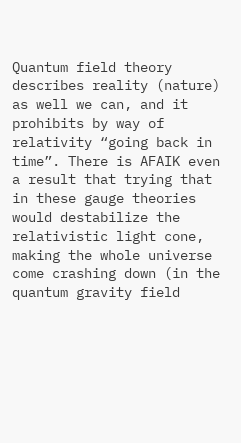Quantum field theory describes reality (nature) as well we can, and it prohibits by way of relativity “going back in time”. There is AFAIK even a result that trying that in these gauge theories would destabilize the relativistic light cone, making the whole universe come crashing down (in the quantum gravity field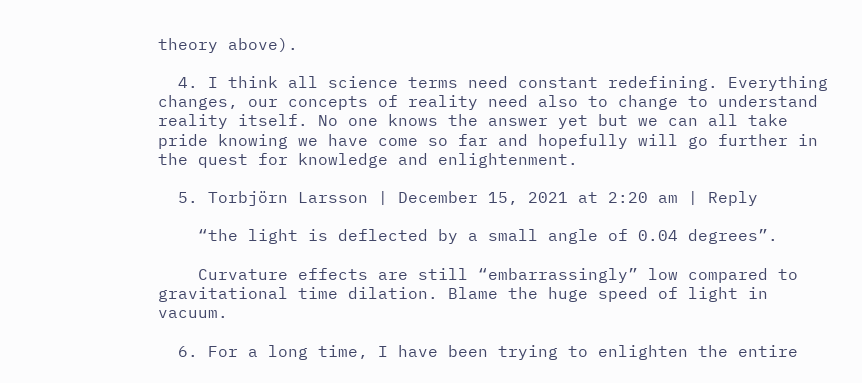theory above).

  4. I think all science terms need constant redefining. Everything changes, our concepts of reality need also to change to understand reality itself. No one knows the answer yet but we can all take pride knowing we have come so far and hopefully will go further in the quest for knowledge and enlightenment.

  5. Torbjörn Larsson | December 15, 2021 at 2:20 am | Reply

    “the light is deflected by a small angle of 0.04 degrees”.

    Curvature effects are still “embarrassingly” low compared to gravitational time dilation. Blame the huge speed of light in vacuum.

  6. For a long time, I have been trying to enlighten the entire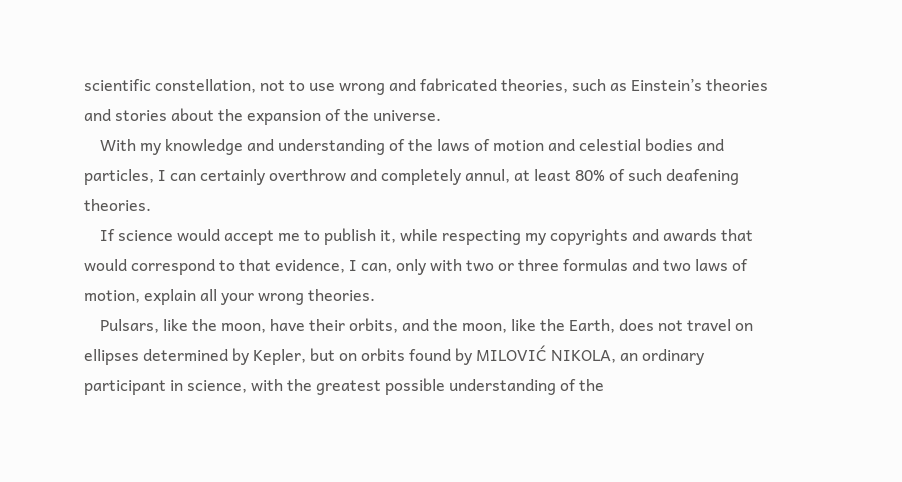scientific constellation, not to use wrong and fabricated theories, such as Einstein’s theories and stories about the expansion of the universe.
    With my knowledge and understanding of the laws of motion and celestial bodies and particles, I can certainly overthrow and completely annul, at least 80% of such deafening theories.
    If science would accept me to publish it, while respecting my copyrights and awards that would correspond to that evidence, I can, only with two or three formulas and two laws of motion, explain all your wrong theories.
    Pulsars, like the moon, have their orbits, and the moon, like the Earth, does not travel on ellipses determined by Kepler, but on orbits found by MILOVIĆ NIKOLA, an ordinary participant in science, with the greatest possible understanding of the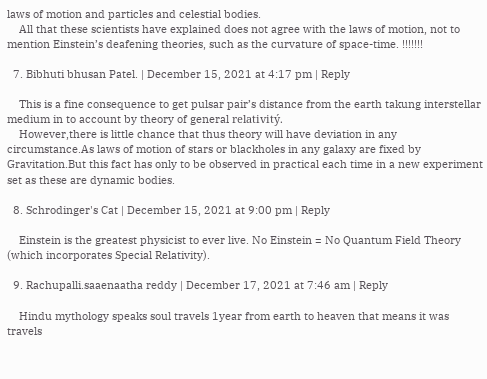laws of motion and particles and celestial bodies.
    All that these scientists have explained does not agree with the laws of motion, not to mention Einstein’s deafening theories, such as the curvature of space-time. !!!!!!!

  7. Bibhuti bhusan Patel. | December 15, 2021 at 4:17 pm | Reply

    This is a fine consequence to get pulsar pair’s distance from the earth takung interstellar medium in to account by theory of general relativitý.
    However,there is little chance that thus theory will have deviation in any circumstance.As laws of motion of stars or blackholes in any galaxy are fixed by Gravitation.But this fact has only to be observed in practical each time in a new experiment set as these are dynamic bodies.

  8. Schrodinger's Cat | December 15, 2021 at 9:00 pm | Reply

    Einstein is the greatest physicist to ever live. No Einstein = No Quantum Field Theory (which incorporates Special Relativity).

  9. Rachupalli.saaenaatha reddy | December 17, 2021 at 7:46 am | Reply

    Hindu mythology speaks soul travels 1year from earth to heaven that means it was travels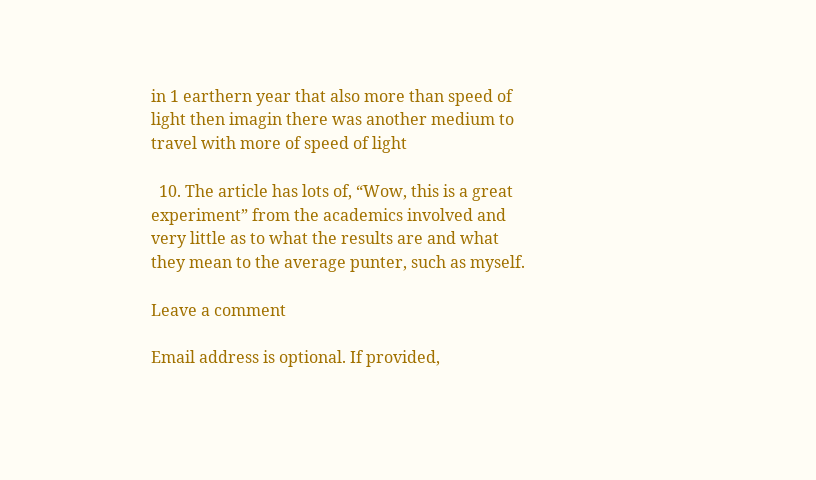in 1 earthern year that also more than speed of light then imagin there was another medium to travel with more of speed of light

  10. The article has lots of, “Wow, this is a great experiment” from the academics involved and very little as to what the results are and what they mean to the average punter, such as myself.

Leave a comment

Email address is optional. If provided,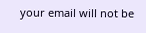your email will not be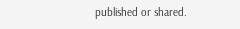published or shared.